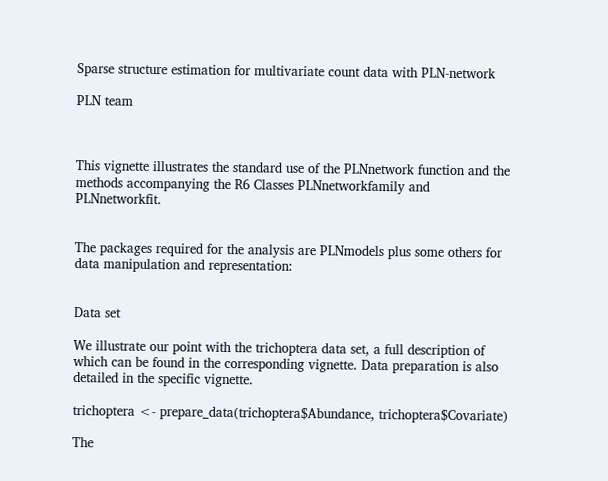Sparse structure estimation for multivariate count data with PLN-network

PLN team



This vignette illustrates the standard use of the PLNnetwork function and the methods accompanying the R6 Classes PLNnetworkfamily and PLNnetworkfit.


The packages required for the analysis are PLNmodels plus some others for data manipulation and representation:


Data set

We illustrate our point with the trichoptera data set, a full description of which can be found in the corresponding vignette. Data preparation is also detailed in the specific vignette.

trichoptera <- prepare_data(trichoptera$Abundance, trichoptera$Covariate)

The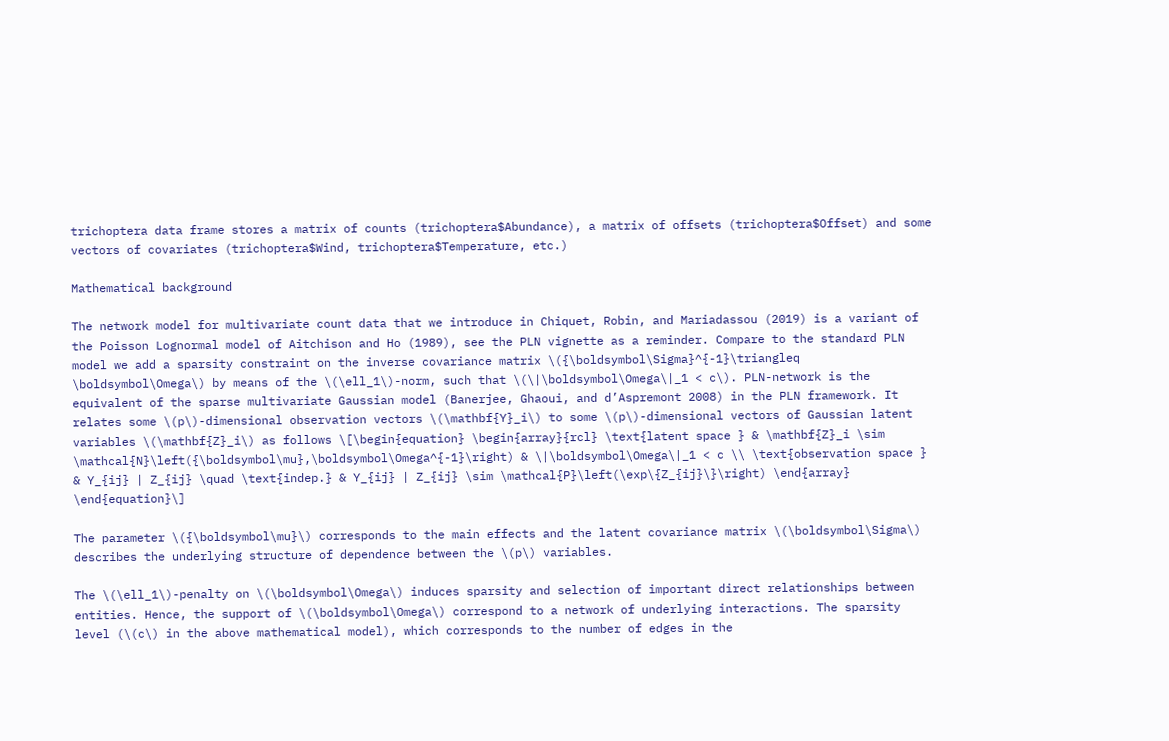trichoptera data frame stores a matrix of counts (trichoptera$Abundance), a matrix of offsets (trichoptera$Offset) and some vectors of covariates (trichoptera$Wind, trichoptera$Temperature, etc.)

Mathematical background

The network model for multivariate count data that we introduce in Chiquet, Robin, and Mariadassou (2019) is a variant of the Poisson Lognormal model of Aitchison and Ho (1989), see the PLN vignette as a reminder. Compare to the standard PLN model we add a sparsity constraint on the inverse covariance matrix \({\boldsymbol\Sigma}^{-1}\triangleq \boldsymbol\Omega\) by means of the \(\ell_1\)-norm, such that \(\|\boldsymbol\Omega\|_1 < c\). PLN-network is the equivalent of the sparse multivariate Gaussian model (Banerjee, Ghaoui, and d’Aspremont 2008) in the PLN framework. It relates some \(p\)-dimensional observation vectors \(\mathbf{Y}_i\) to some \(p\)-dimensional vectors of Gaussian latent variables \(\mathbf{Z}_i\) as follows \[\begin{equation} \begin{array}{rcl} \text{latent space } & \mathbf{Z}_i \sim \mathcal{N}\left({\boldsymbol\mu},\boldsymbol\Omega^{-1}\right) & \|\boldsymbol\Omega\|_1 < c \\ \text{observation space } & Y_{ij} | Z_{ij} \quad \text{indep.} & Y_{ij} | Z_{ij} \sim \mathcal{P}\left(\exp\{Z_{ij}\}\right) \end{array} \end{equation}\]

The parameter \({\boldsymbol\mu}\) corresponds to the main effects and the latent covariance matrix \(\boldsymbol\Sigma\) describes the underlying structure of dependence between the \(p\) variables.

The \(\ell_1\)-penalty on \(\boldsymbol\Omega\) induces sparsity and selection of important direct relationships between entities. Hence, the support of \(\boldsymbol\Omega\) correspond to a network of underlying interactions. The sparsity level (\(c\) in the above mathematical model), which corresponds to the number of edges in the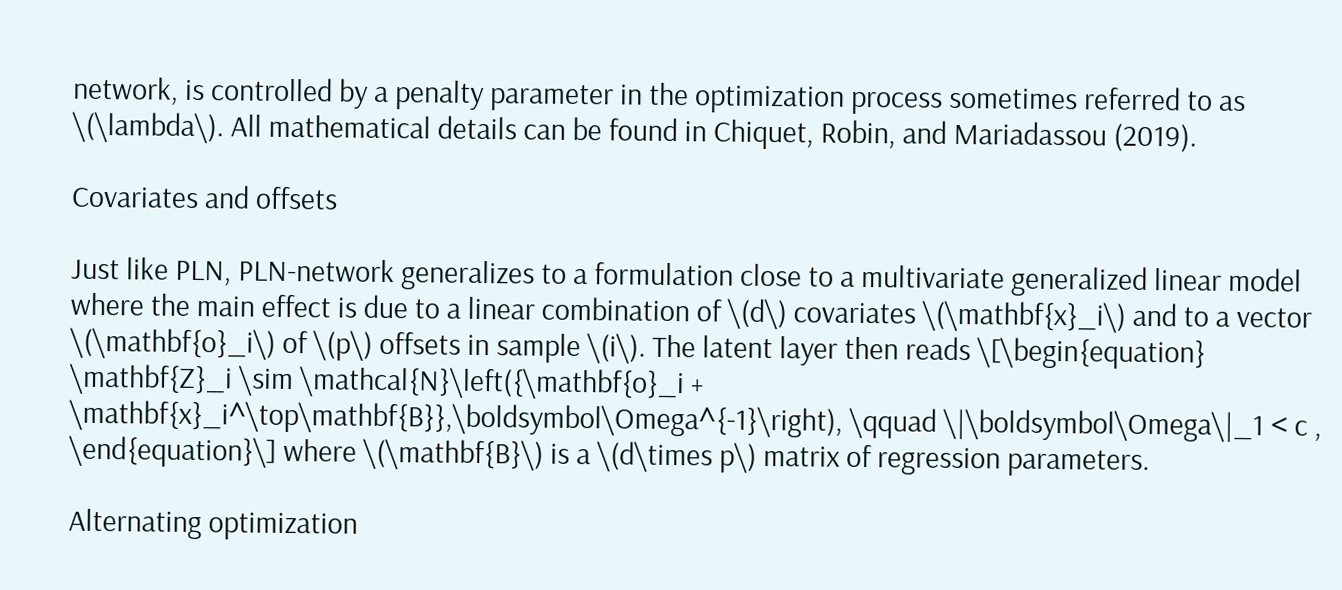network, is controlled by a penalty parameter in the optimization process sometimes referred to as \(\lambda\). All mathematical details can be found in Chiquet, Robin, and Mariadassou (2019).

Covariates and offsets

Just like PLN, PLN-network generalizes to a formulation close to a multivariate generalized linear model where the main effect is due to a linear combination of \(d\) covariates \(\mathbf{x}_i\) and to a vector \(\mathbf{o}_i\) of \(p\) offsets in sample \(i\). The latent layer then reads \[\begin{equation} \mathbf{Z}_i \sim \mathcal{N}\left({\mathbf{o}_i + \mathbf{x}_i^\top\mathbf{B}},\boldsymbol\Omega^{-1}\right), \qquad \|\boldsymbol\Omega\|_1 < c , \end{equation}\] where \(\mathbf{B}\) is a \(d\times p\) matrix of regression parameters.

Alternating optimization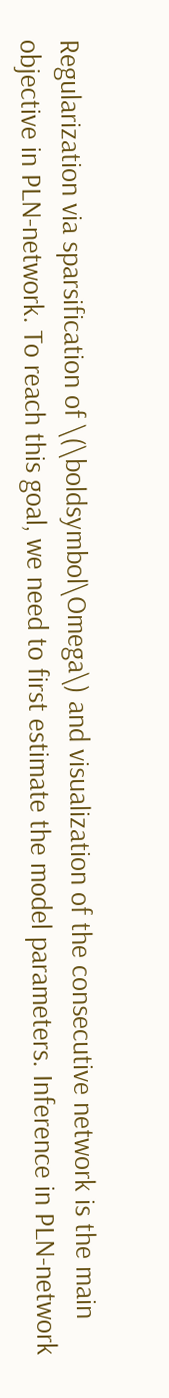Regularization via sparsification of \(\boldsymbol\Omega\) and visualization of the consecutive network is the main objective in PLN-network. To reach this goal, we need to first estimate the model parameters. Inference in PLN-network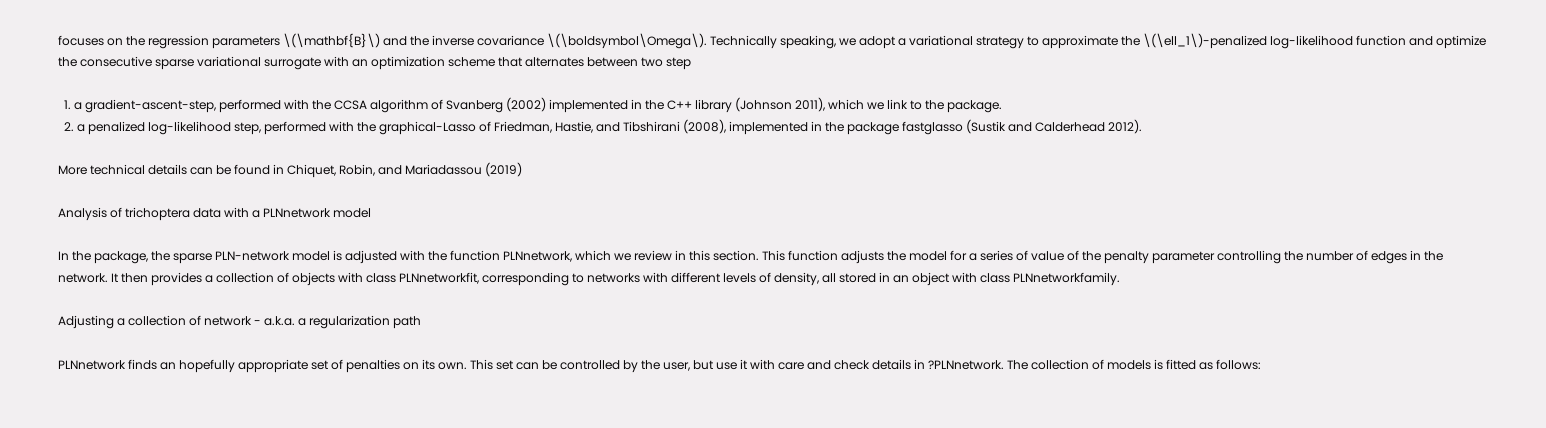focuses on the regression parameters \(\mathbf{B}\) and the inverse covariance \(\boldsymbol\Omega\). Technically speaking, we adopt a variational strategy to approximate the \(\ell_1\)-penalized log-likelihood function and optimize the consecutive sparse variational surrogate with an optimization scheme that alternates between two step

  1. a gradient-ascent-step, performed with the CCSA algorithm of Svanberg (2002) implemented in the C++ library (Johnson 2011), which we link to the package.
  2. a penalized log-likelihood step, performed with the graphical-Lasso of Friedman, Hastie, and Tibshirani (2008), implemented in the package fastglasso (Sustik and Calderhead 2012).

More technical details can be found in Chiquet, Robin, and Mariadassou (2019)

Analysis of trichoptera data with a PLNnetwork model

In the package, the sparse PLN-network model is adjusted with the function PLNnetwork, which we review in this section. This function adjusts the model for a series of value of the penalty parameter controlling the number of edges in the network. It then provides a collection of objects with class PLNnetworkfit, corresponding to networks with different levels of density, all stored in an object with class PLNnetworkfamily.

Adjusting a collection of network - a.k.a. a regularization path

PLNnetwork finds an hopefully appropriate set of penalties on its own. This set can be controlled by the user, but use it with care and check details in ?PLNnetwork. The collection of models is fitted as follows: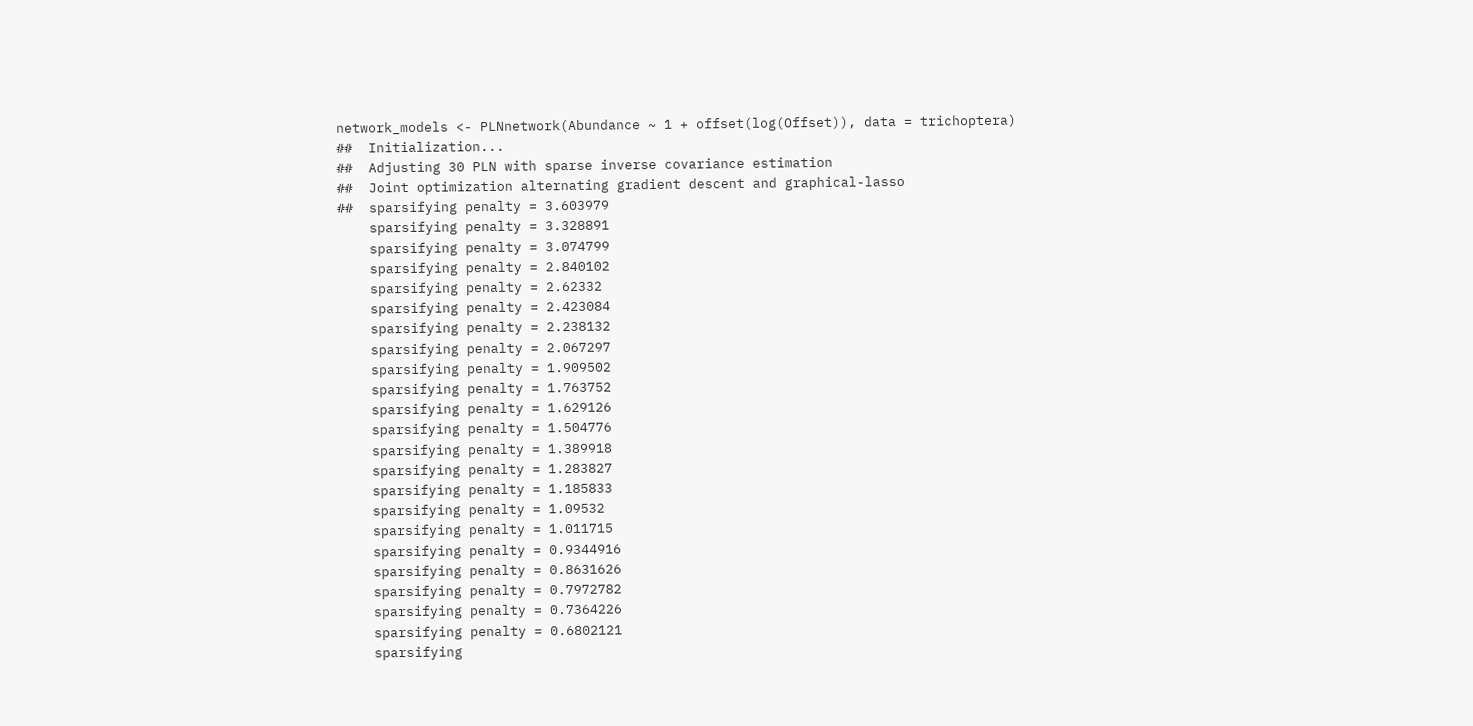network_models <- PLNnetwork(Abundance ~ 1 + offset(log(Offset)), data = trichoptera)
##  Initialization...
##  Adjusting 30 PLN with sparse inverse covariance estimation
##  Joint optimization alternating gradient descent and graphical-lasso
##  sparsifying penalty = 3.603979
    sparsifying penalty = 3.328891
    sparsifying penalty = 3.074799
    sparsifying penalty = 2.840102
    sparsifying penalty = 2.62332
    sparsifying penalty = 2.423084
    sparsifying penalty = 2.238132
    sparsifying penalty = 2.067297
    sparsifying penalty = 1.909502
    sparsifying penalty = 1.763752
    sparsifying penalty = 1.629126
    sparsifying penalty = 1.504776
    sparsifying penalty = 1.389918
    sparsifying penalty = 1.283827
    sparsifying penalty = 1.185833
    sparsifying penalty = 1.09532
    sparsifying penalty = 1.011715
    sparsifying penalty = 0.9344916
    sparsifying penalty = 0.8631626
    sparsifying penalty = 0.7972782
    sparsifying penalty = 0.7364226
    sparsifying penalty = 0.6802121
    sparsifying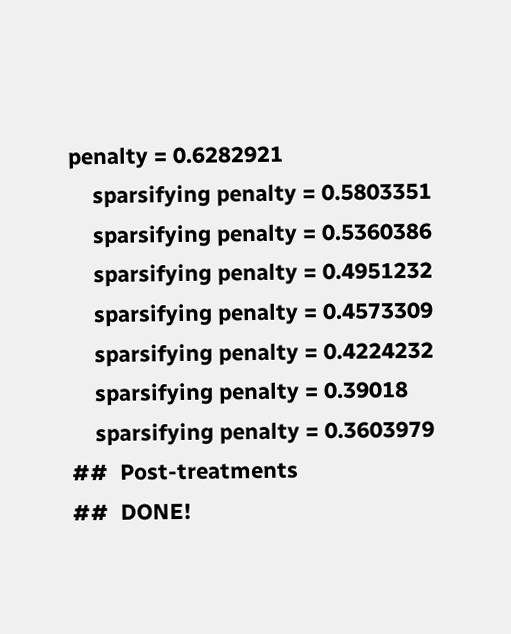penalty = 0.6282921
    sparsifying penalty = 0.5803351
    sparsifying penalty = 0.5360386
    sparsifying penalty = 0.4951232
    sparsifying penalty = 0.4573309
    sparsifying penalty = 0.4224232
    sparsifying penalty = 0.39018
    sparsifying penalty = 0.3603979
##  Post-treatments
##  DONE!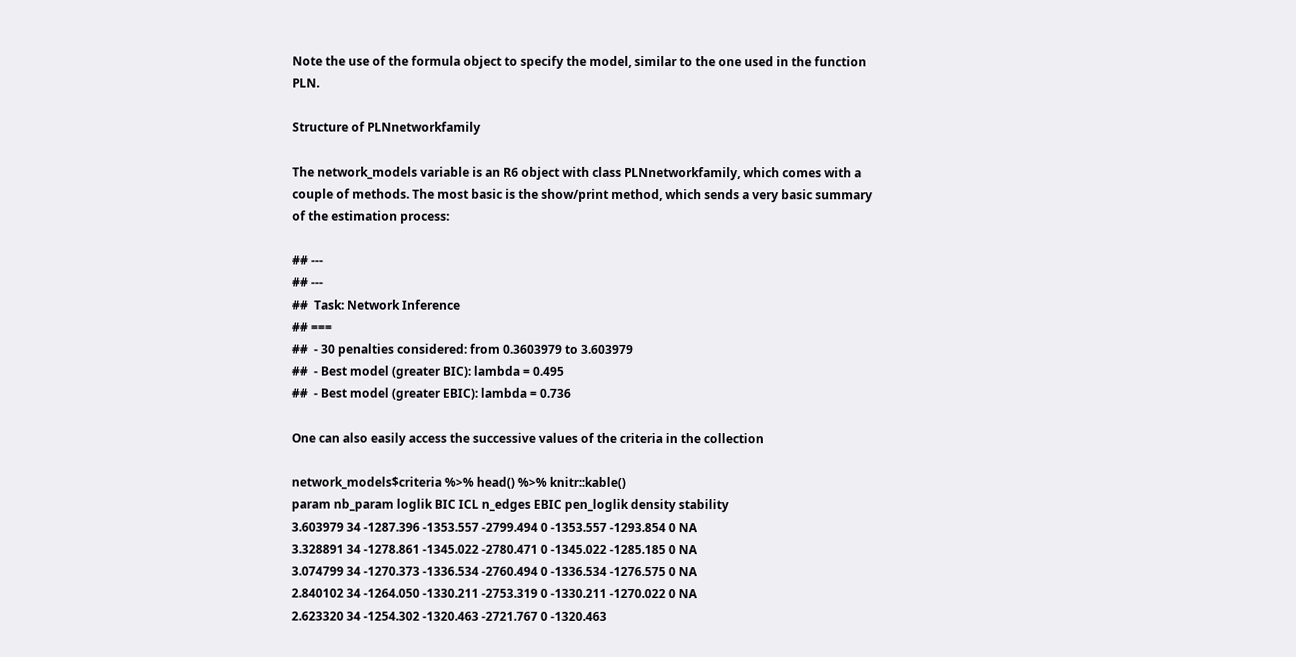Note the use of the formula object to specify the model, similar to the one used in the function PLN.

Structure of PLNnetworkfamily

The network_models variable is an R6 object with class PLNnetworkfamily, which comes with a couple of methods. The most basic is the show/print method, which sends a very basic summary of the estimation process:

## ---
## ---
##  Task: Network Inference
## ===
##  - 30 penalties considered: from 0.3603979 to 3.603979
##  - Best model (greater BIC): lambda = 0.495
##  - Best model (greater EBIC): lambda = 0.736

One can also easily access the successive values of the criteria in the collection

network_models$criteria %>% head() %>% knitr::kable()
param nb_param loglik BIC ICL n_edges EBIC pen_loglik density stability
3.603979 34 -1287.396 -1353.557 -2799.494 0 -1353.557 -1293.854 0 NA
3.328891 34 -1278.861 -1345.022 -2780.471 0 -1345.022 -1285.185 0 NA
3.074799 34 -1270.373 -1336.534 -2760.494 0 -1336.534 -1276.575 0 NA
2.840102 34 -1264.050 -1330.211 -2753.319 0 -1330.211 -1270.022 0 NA
2.623320 34 -1254.302 -1320.463 -2721.767 0 -1320.463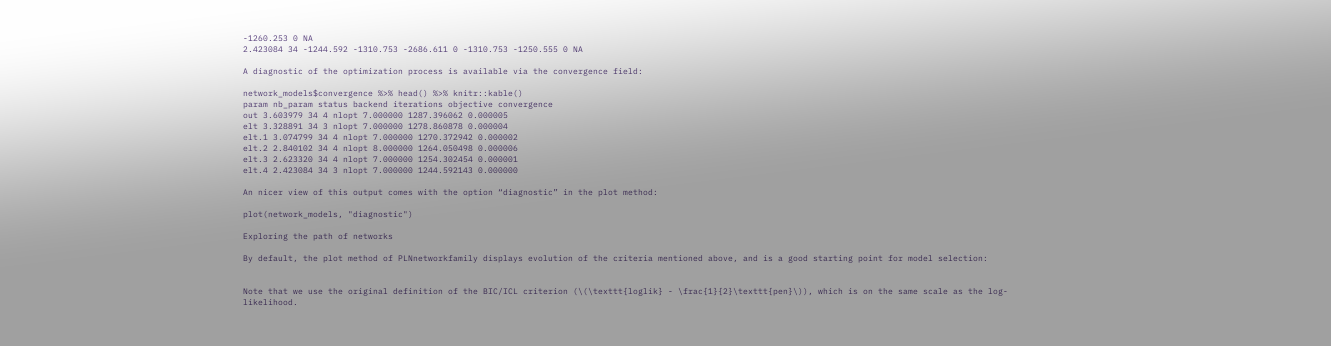-1260.253 0 NA
2.423084 34 -1244.592 -1310.753 -2686.611 0 -1310.753 -1250.555 0 NA

A diagnostic of the optimization process is available via the convergence field:

network_models$convergence %>% head() %>% knitr::kable()
param nb_param status backend iterations objective convergence
out 3.603979 34 4 nlopt 7.000000 1287.396062 0.000005
elt 3.328891 34 3 nlopt 7.000000 1278.860878 0.000004
elt.1 3.074799 34 4 nlopt 7.000000 1270.372942 0.000002
elt.2 2.840102 34 4 nlopt 8.000000 1264.050498 0.000006
elt.3 2.623320 34 4 nlopt 7.000000 1254.302454 0.000001
elt.4 2.423084 34 3 nlopt 7.000000 1244.592143 0.000000

An nicer view of this output comes with the option “diagnostic” in the plot method:

plot(network_models, "diagnostic")

Exploring the path of networks

By default, the plot method of PLNnetworkfamily displays evolution of the criteria mentioned above, and is a good starting point for model selection:


Note that we use the original definition of the BIC/ICL criterion (\(\texttt{loglik} - \frac{1}{2}\texttt{pen}\)), which is on the same scale as the log-likelihood.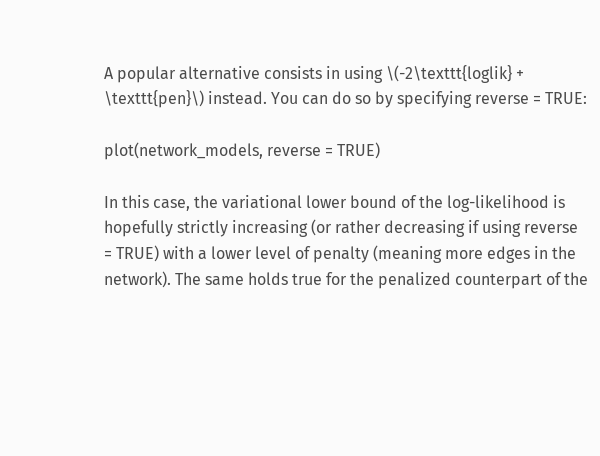A popular alternative consists in using \(-2\texttt{loglik} + \texttt{pen}\) instead. You can do so by specifying reverse = TRUE:

plot(network_models, reverse = TRUE)

In this case, the variational lower bound of the log-likelihood is hopefully strictly increasing (or rather decreasing if using reverse = TRUE) with a lower level of penalty (meaning more edges in the network). The same holds true for the penalized counterpart of the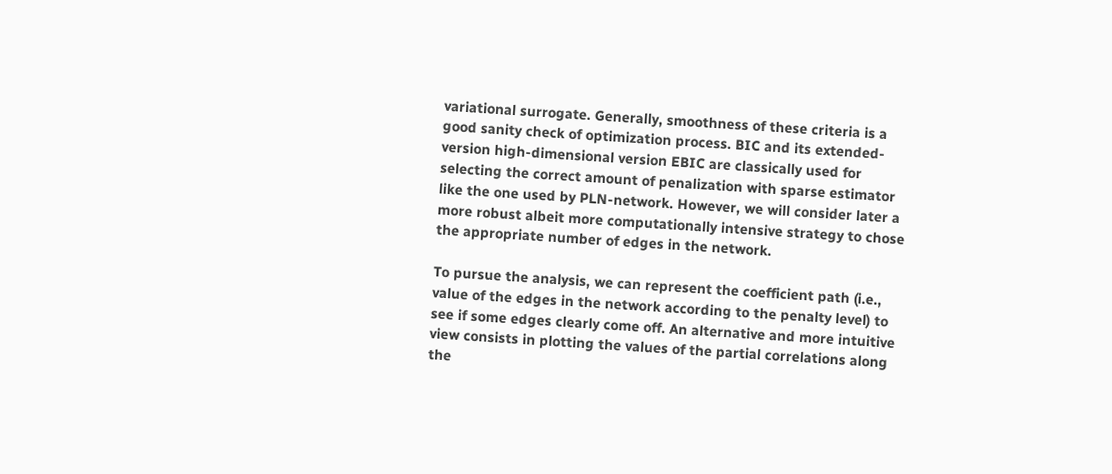variational surrogate. Generally, smoothness of these criteria is a good sanity check of optimization process. BIC and its extended-version high-dimensional version EBIC are classically used for selecting the correct amount of penalization with sparse estimator like the one used by PLN-network. However, we will consider later a more robust albeit more computationally intensive strategy to chose the appropriate number of edges in the network.

To pursue the analysis, we can represent the coefficient path (i.e., value of the edges in the network according to the penalty level) to see if some edges clearly come off. An alternative and more intuitive view consists in plotting the values of the partial correlations along the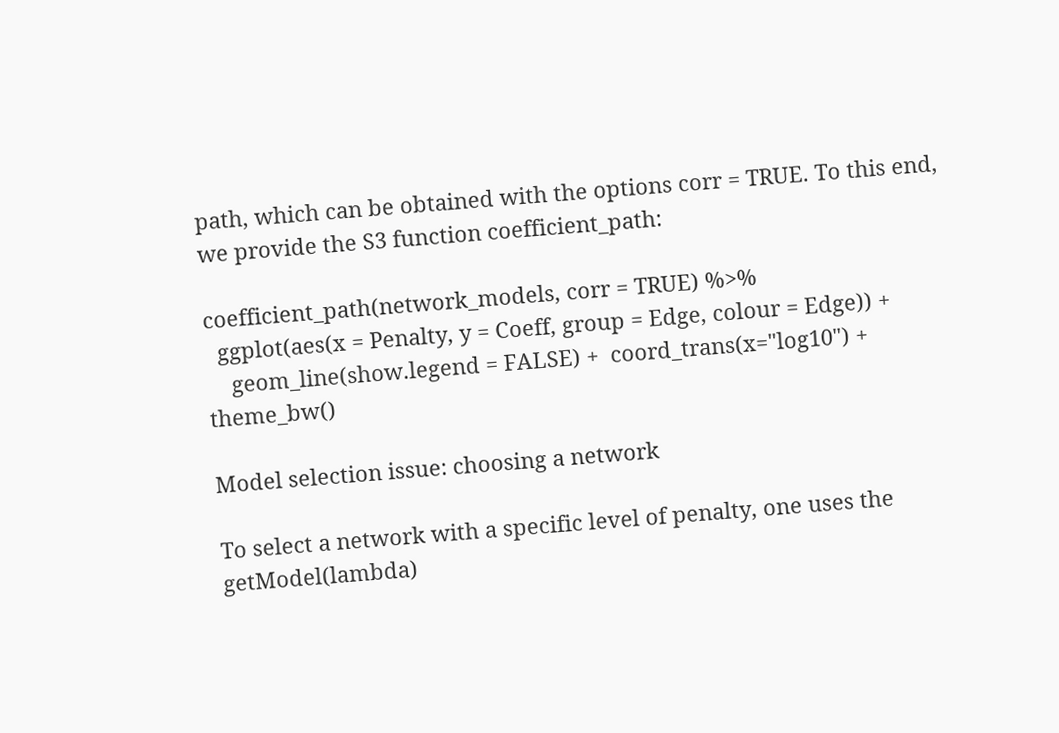path, which can be obtained with the options corr = TRUE. To this end, we provide the S3 function coefficient_path:

coefficient_path(network_models, corr = TRUE) %>%
  ggplot(aes(x = Penalty, y = Coeff, group = Edge, colour = Edge)) +
    geom_line(show.legend = FALSE) +  coord_trans(x="log10") + theme_bw()

Model selection issue: choosing a network

To select a network with a specific level of penalty, one uses the getModel(lambda)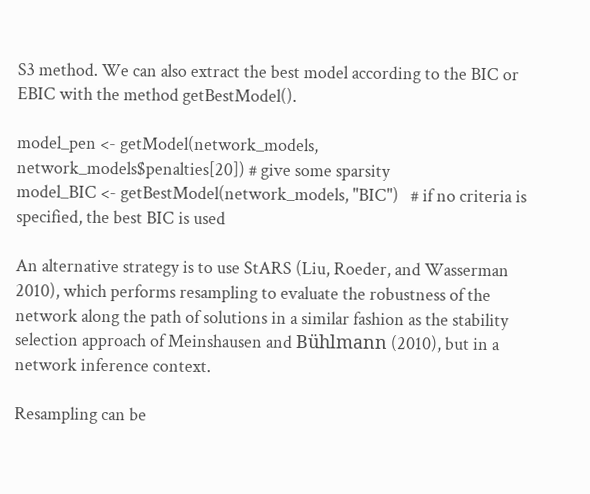S3 method. We can also extract the best model according to the BIC or EBIC with the method getBestModel().

model_pen <- getModel(network_models, network_models$penalties[20]) # give some sparsity
model_BIC <- getBestModel(network_models, "BIC")   # if no criteria is specified, the best BIC is used

An alternative strategy is to use StARS (Liu, Roeder, and Wasserman 2010), which performs resampling to evaluate the robustness of the network along the path of solutions in a similar fashion as the stability selection approach of Meinshausen and Bühlmann (2010), but in a network inference context.

Resampling can be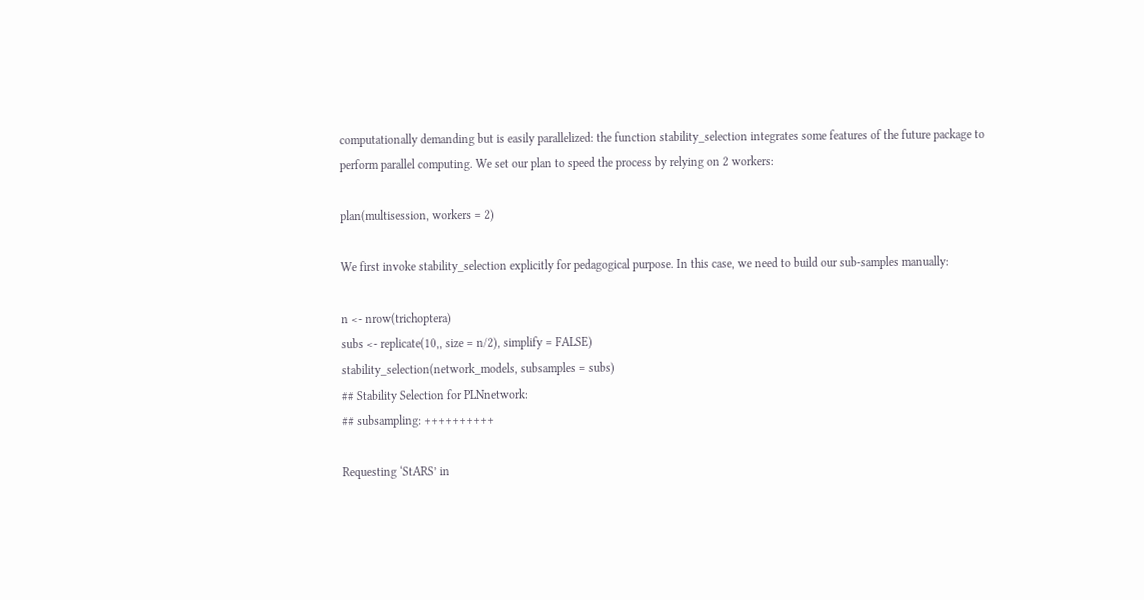computationally demanding but is easily parallelized: the function stability_selection integrates some features of the future package to perform parallel computing. We set our plan to speed the process by relying on 2 workers:

plan(multisession, workers = 2)

We first invoke stability_selection explicitly for pedagogical purpose. In this case, we need to build our sub-samples manually:

n <- nrow(trichoptera)
subs <- replicate(10,, size = n/2), simplify = FALSE)
stability_selection(network_models, subsamples = subs)
## Stability Selection for PLNnetwork:
## subsampling: ++++++++++

Requesting ‘StARS’ in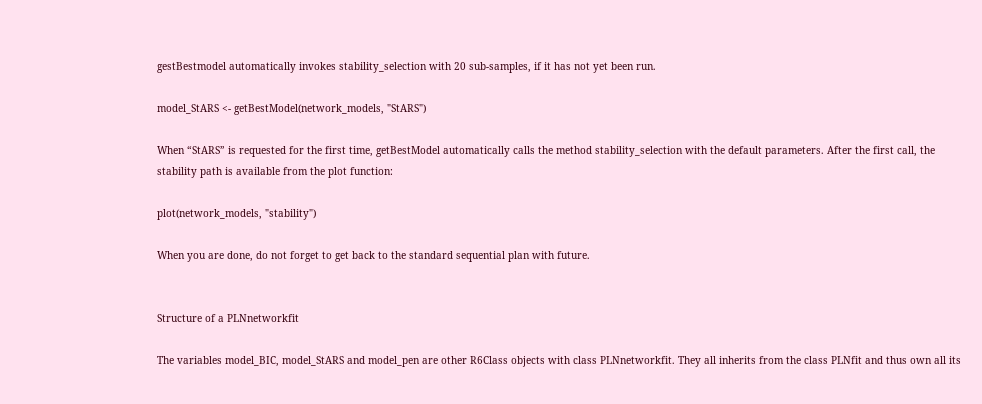gestBestmodel automatically invokes stability_selection with 20 sub-samples, if it has not yet been run.

model_StARS <- getBestModel(network_models, "StARS")

When “StARS” is requested for the first time, getBestModel automatically calls the method stability_selection with the default parameters. After the first call, the stability path is available from the plot function:

plot(network_models, "stability")

When you are done, do not forget to get back to the standard sequential plan with future.


Structure of a PLNnetworkfit

The variables model_BIC, model_StARS and model_pen are other R6Class objects with class PLNnetworkfit. They all inherits from the class PLNfit and thus own all its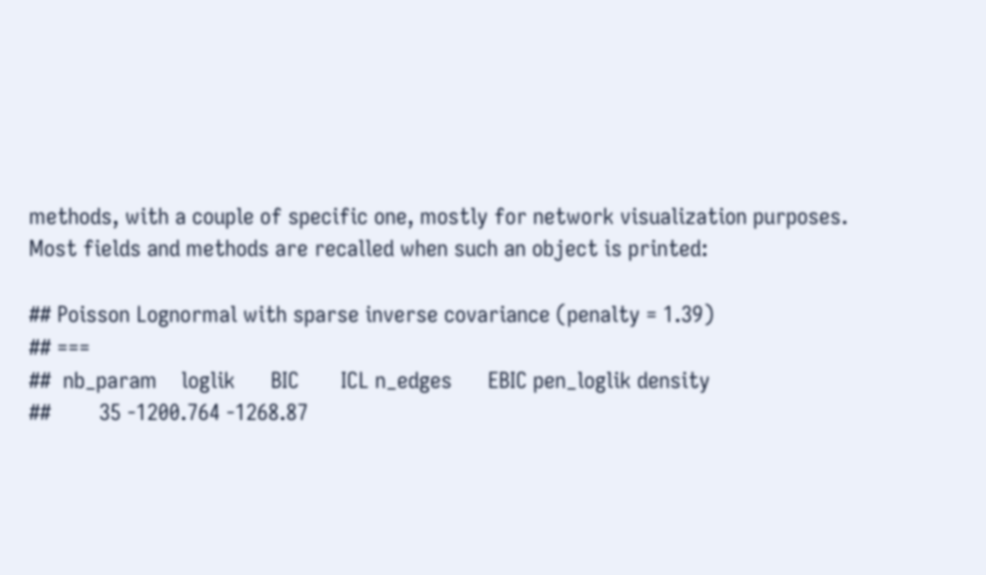methods, with a couple of specific one, mostly for network visualization purposes. Most fields and methods are recalled when such an object is printed:

## Poisson Lognormal with sparse inverse covariance (penalty = 1.39)
## ===
##  nb_param    loglik      BIC       ICL n_edges      EBIC pen_loglik density
##        35 -1200.764 -1268.87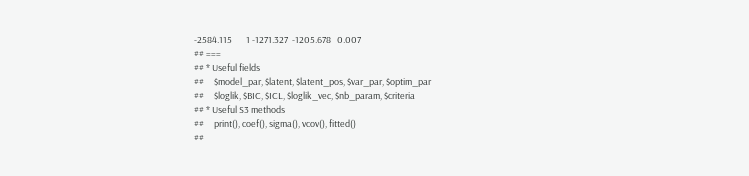-2584.115       1 -1271.327  -1205.678   0.007
## ===
## * Useful fields
##     $model_par, $latent, $latent_pos, $var_par, $optim_par
##     $loglik, $BIC, $ICL, $loglik_vec, $nb_param, $criteria
## * Useful S3 methods
##     print(), coef(), sigma(), vcov(), fitted()
##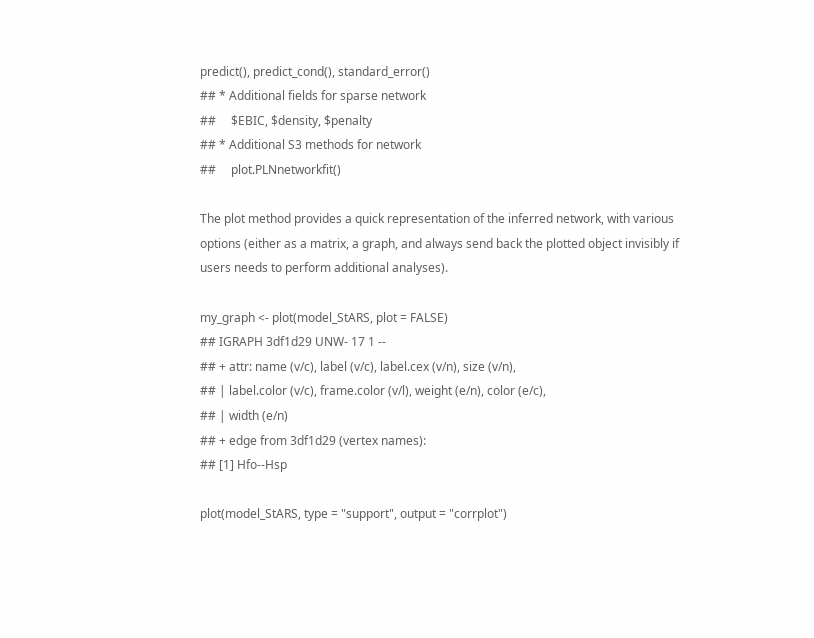predict(), predict_cond(), standard_error()
## * Additional fields for sparse network
##     $EBIC, $density, $penalty
## * Additional S3 methods for network
##     plot.PLNnetworkfit()

The plot method provides a quick representation of the inferred network, with various options (either as a matrix, a graph, and always send back the plotted object invisibly if users needs to perform additional analyses).

my_graph <- plot(model_StARS, plot = FALSE)
## IGRAPH 3df1d29 UNW- 17 1 --
## + attr: name (v/c), label (v/c), label.cex (v/n), size (v/n),
## | label.color (v/c), frame.color (v/l), weight (e/n), color (e/c),
## | width (e/n)
## + edge from 3df1d29 (vertex names):
## [1] Hfo--Hsp

plot(model_StARS, type = "support", output = "corrplot")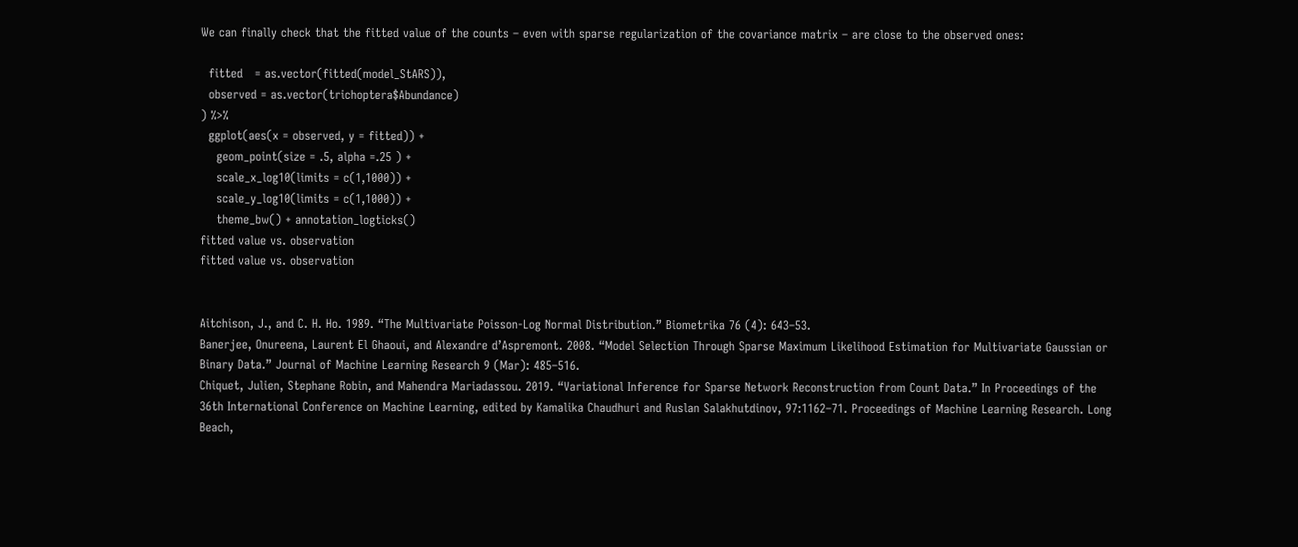We can finally check that the fitted value of the counts – even with sparse regularization of the covariance matrix – are close to the observed ones:

  fitted   = as.vector(fitted(model_StARS)),
  observed = as.vector(trichoptera$Abundance)
) %>%
  ggplot(aes(x = observed, y = fitted)) +
    geom_point(size = .5, alpha =.25 ) +
    scale_x_log10(limits = c(1,1000)) +
    scale_y_log10(limits = c(1,1000)) +
    theme_bw() + annotation_logticks()
fitted value vs. observation
fitted value vs. observation


Aitchison, J., and C. H. Ho. 1989. “The Multivariate Poisson-Log Normal Distribution.” Biometrika 76 (4): 643–53.
Banerjee, Onureena, Laurent El Ghaoui, and Alexandre d’Aspremont. 2008. “Model Selection Through Sparse Maximum Likelihood Estimation for Multivariate Gaussian or Binary Data.” Journal of Machine Learning Research 9 (Mar): 485–516.
Chiquet, Julien, Stephane Robin, and Mahendra Mariadassou. 2019. “Variational Inference for Sparse Network Reconstruction from Count Data.” In Proceedings of the 36th International Conference on Machine Learning, edited by Kamalika Chaudhuri and Ruslan Salakhutdinov, 97:1162–71. Proceedings of Machine Learning Research. Long Beach,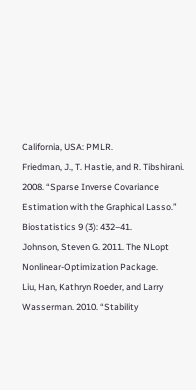California, USA: PMLR.
Friedman, J., T. Hastie, and R. Tibshirani. 2008. “Sparse Inverse Covariance Estimation with the Graphical Lasso.” Biostatistics 9 (3): 432–41.
Johnson, Steven G. 2011. The NLopt Nonlinear-Optimization Package.
Liu, Han, Kathryn Roeder, and Larry Wasserman. 2010. “Stability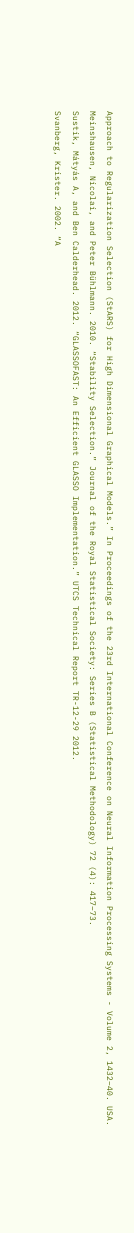Approach to Regularization Selection (StARS) for High Dimensional Graphical Models.” In Proceedings of the 23rd International Conference on Neural Information Processing Systems - Volume 2, 1432–40. USA.
Meinshausen, Nicolai, and Peter Bühlmann. 2010. “Stability Selection.” Journal of the Royal Statistical Society: Series B (Statistical Methodology) 72 (4): 417–73.
Sustik, Mátyás A, and Ben Calderhead. 2012. “GLASSOFAST: An Efficient GLASSO Implementation.” UTCS Technical Report TR-12-29 2012.
Svanberg, Krister. 2002. “A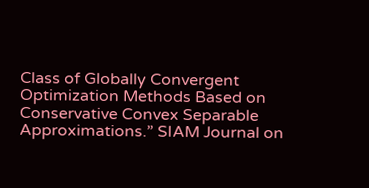Class of Globally Convergent Optimization Methods Based on Conservative Convex Separable Approximations.” SIAM Journal on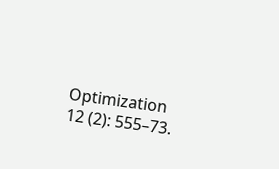Optimization 12 (2): 555–73.